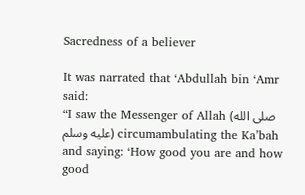Sacredness of a believer

It was narrated that ‘Abdullah bin ‘Amr said:
“I saw the Messenger of Allah (صلى الله عليه وسلم) circumambulating the Ka’bah and saying: ‘How good you are and how good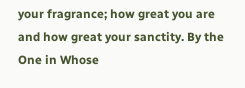your fragrance; how great you are and how great your sanctity. By the One in Whose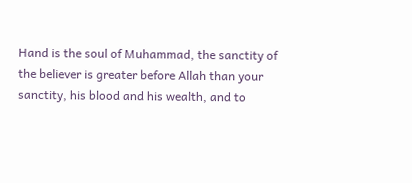Hand is the soul of Muhammad, the sanctity of the believer is greater before Allah than your sanctity, his blood and his wealth, and to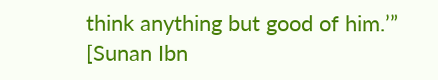think anything but good of him.’”
[Sunan Ibn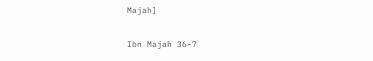Majah]

Ibn Majah 36-7